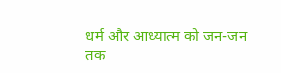धर्म और आध्यात्म को जन-जन तक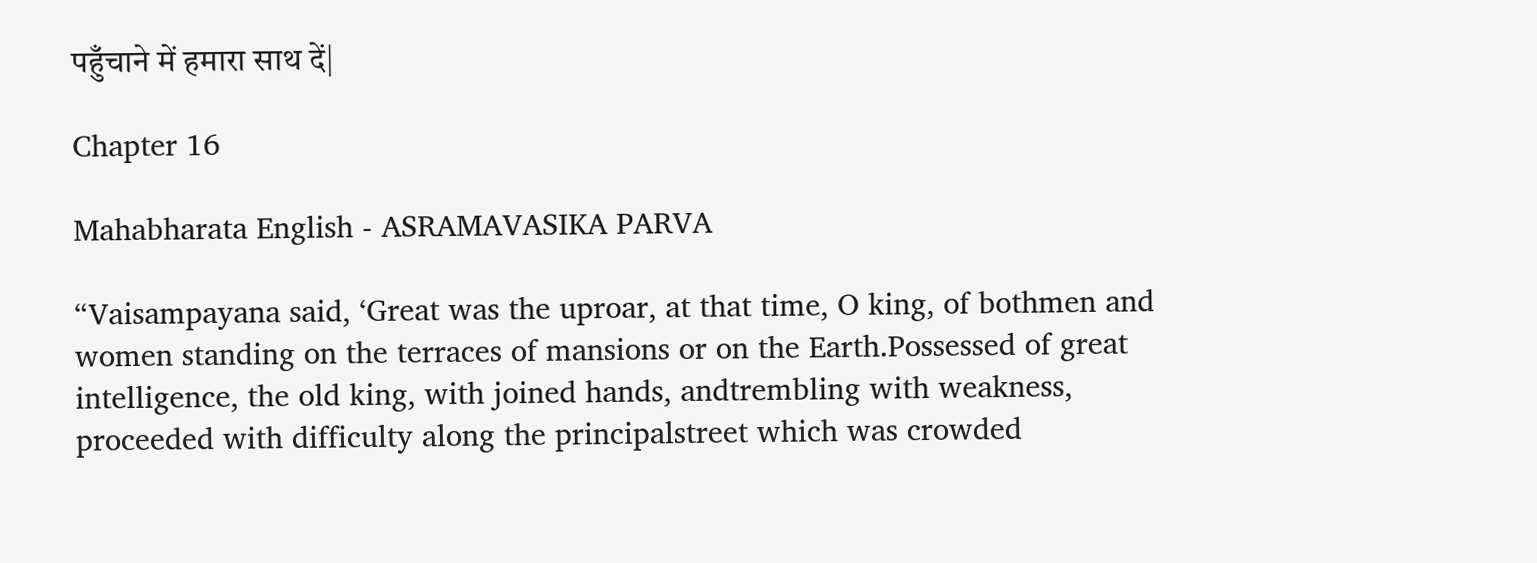पहुँचाने में हमारा साथ दें|

Chapter 16

Mahabharata English - ASRAMAVASIKA PARVA

“Vaisampayana said, ‘Great was the uproar, at that time, O king, of bothmen and women standing on the terraces of mansions or on the Earth.Possessed of great intelligence, the old king, with joined hands, andtrembling with weakness, proceeded with difficulty along the principalstreet which was crowded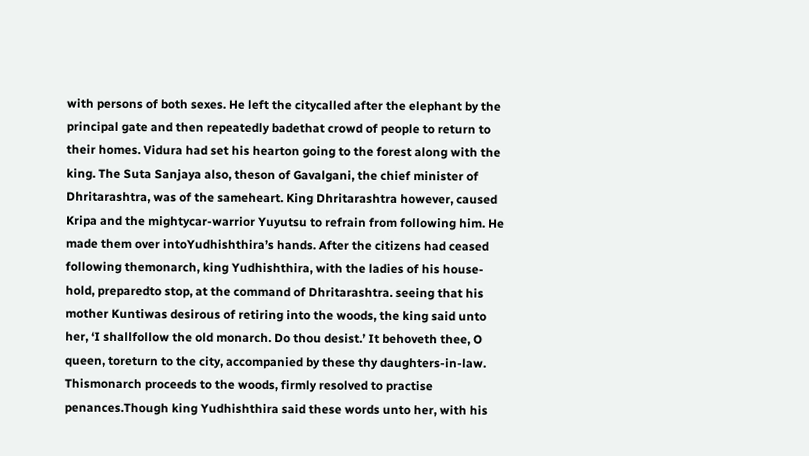with persons of both sexes. He left the citycalled after the elephant by the principal gate and then repeatedly badethat crowd of people to return to their homes. Vidura had set his hearton going to the forest along with the king. The Suta Sanjaya also, theson of Gavalgani, the chief minister of Dhritarashtra, was of the sameheart. King Dhritarashtra however, caused Kripa and the mightycar-warrior Yuyutsu to refrain from following him. He made them over intoYudhishthira’s hands. After the citizens had ceased following themonarch, king Yudhishthira, with the ladies of his house-hold, preparedto stop, at the command of Dhritarashtra. seeing that his mother Kuntiwas desirous of retiring into the woods, the king said unto her, ‘I shallfollow the old monarch. Do thou desist.’ It behoveth thee, O queen, toreturn to the city, accompanied by these thy daughters-in-law. Thismonarch proceeds to the woods, firmly resolved to practise penances.Though king Yudhishthira said these words unto her, with his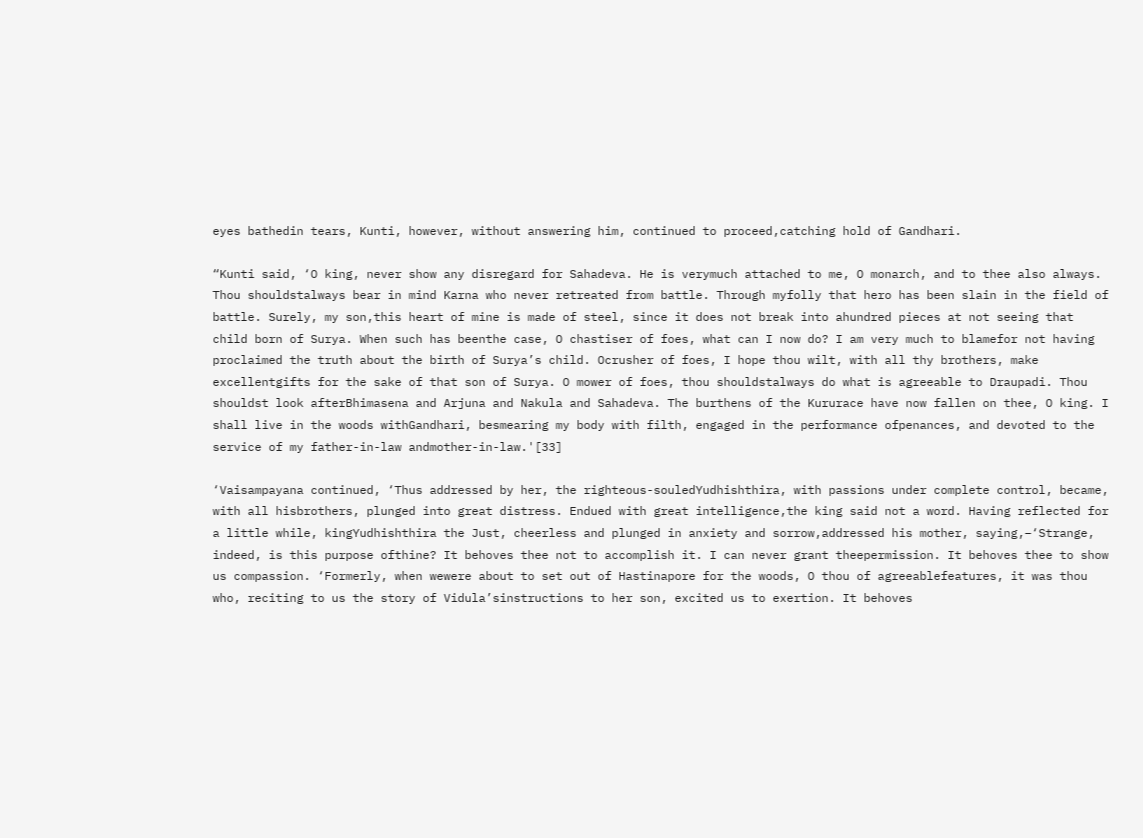eyes bathedin tears, Kunti, however, without answering him, continued to proceed,catching hold of Gandhari.

“Kunti said, ‘O king, never show any disregard for Sahadeva. He is verymuch attached to me, O monarch, and to thee also always. Thou shouldstalways bear in mind Karna who never retreated from battle. Through myfolly that hero has been slain in the field of battle. Surely, my son,this heart of mine is made of steel, since it does not break into ahundred pieces at not seeing that child born of Surya. When such has beenthe case, O chastiser of foes, what can I now do? I am very much to blamefor not having proclaimed the truth about the birth of Surya’s child. Ocrusher of foes, I hope thou wilt, with all thy brothers, make excellentgifts for the sake of that son of Surya. O mower of foes, thou shouldstalways do what is agreeable to Draupadi. Thou shouldst look afterBhimasena and Arjuna and Nakula and Sahadeva. The burthens of the Kururace have now fallen on thee, O king. I shall live in the woods withGandhari, besmearing my body with filth, engaged in the performance ofpenances, and devoted to the service of my father-in-law andmother-in-law.'[33]

‘Vaisampayana continued, ‘Thus addressed by her, the righteous-souledYudhishthira, with passions under complete control, became, with all hisbrothers, plunged into great distress. Endued with great intelligence,the king said not a word. Having reflected for a little while, kingYudhishthira the Just, cheerless and plunged in anxiety and sorrow,addressed his mother, saying,–‘Strange, indeed, is this purpose ofthine? It behoves thee not to accomplish it. I can never grant theepermission. It behoves thee to show us compassion. ‘Formerly, when wewere about to set out of Hastinapore for the woods, O thou of agreeablefeatures, it was thou who, reciting to us the story of Vidula’sinstructions to her son, excited us to exertion. It behoves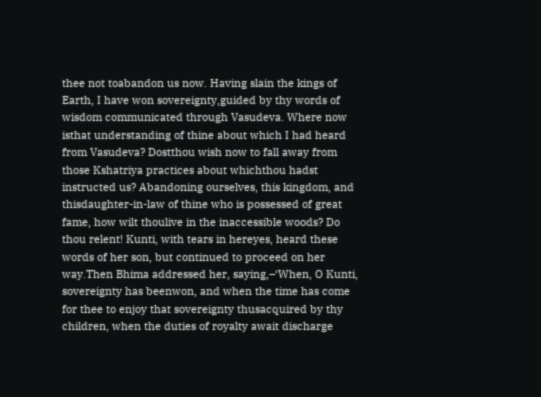thee not toabandon us now. Having slain the kings of Earth, I have won sovereignty,guided by thy words of wisdom communicated through Vasudeva. Where now isthat understanding of thine about which I had heard from Vasudeva? Dostthou wish now to fall away from those Kshatriya practices about whichthou hadst instructed us? Abandoning ourselves, this kingdom, and thisdaughter-in-law of thine who is possessed of great fame, how wilt thoulive in the inaccessible woods? Do thou relent! Kunti, with tears in hereyes, heard these words of her son, but continued to proceed on her way.Then Bhima addressed her, saying,–‘When, O Kunti, sovereignty has beenwon, and when the time has come for thee to enjoy that sovereignty thusacquired by thy children, when the duties of royalty await discharge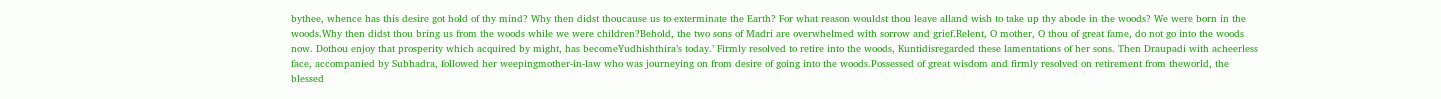bythee, whence has this desire got hold of thy mind? Why then didst thoucause us to exterminate the Earth? For what reason wouldst thou leave alland wish to take up thy abode in the woods? We were born in the woods.Why then didst thou bring us from the woods while we were children?Behold, the two sons of Madri are overwhelmed with sorrow and grief.Relent, O mother, O thou of great fame, do not go into the woods now. Dothou enjoy that prosperity which acquired by might, has becomeYudhishthira’s today.’ Firmly resolved to retire into the woods, Kuntidisregarded these lamentations of her sons. Then Draupadi with acheerless face, accompanied by Subhadra, followed her weepingmother-in-law who was journeying on from desire of going into the woods.Possessed of great wisdom and firmly resolved on retirement from theworld, the blessed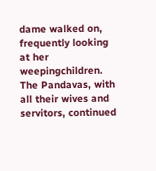dame walked on, frequently looking at her weepingchildren. The Pandavas, with all their wives and servitors, continued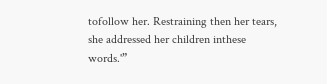tofollow her. Restraining then her tears, she addressed her children inthese words.'”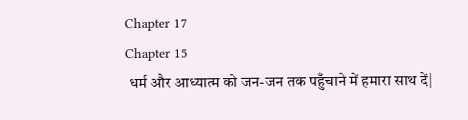Chapter 17
Chapter 15
 धर्म और आध्यात्म को जन-जन तक पहुँचाने में हमारा साथ दें|